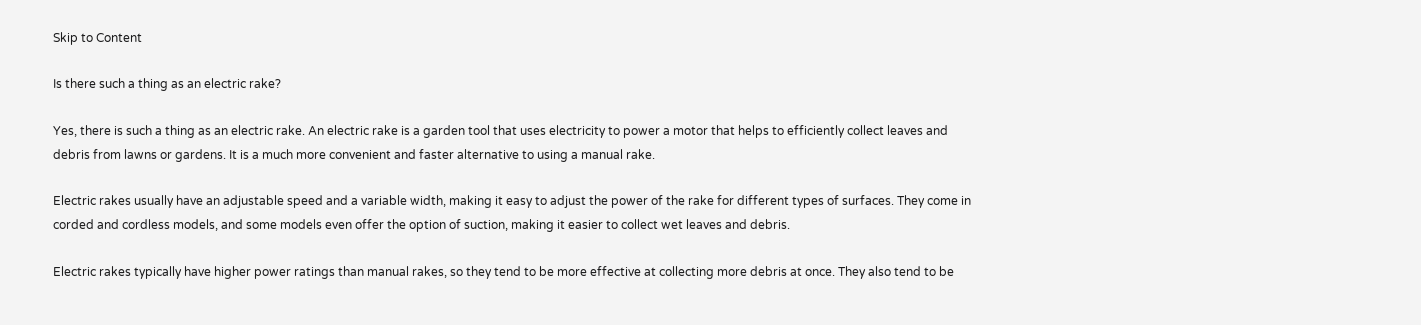Skip to Content

Is there such a thing as an electric rake?

Yes, there is such a thing as an electric rake. An electric rake is a garden tool that uses electricity to power a motor that helps to efficiently collect leaves and debris from lawns or gardens. It is a much more convenient and faster alternative to using a manual rake.

Electric rakes usually have an adjustable speed and a variable width, making it easy to adjust the power of the rake for different types of surfaces. They come in corded and cordless models, and some models even offer the option of suction, making it easier to collect wet leaves and debris.

Electric rakes typically have higher power ratings than manual rakes, so they tend to be more effective at collecting more debris at once. They also tend to be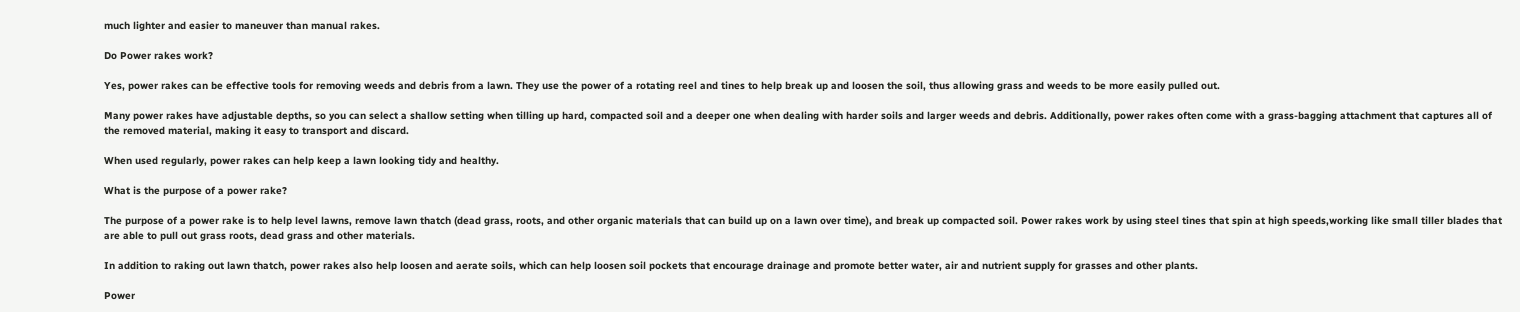much lighter and easier to maneuver than manual rakes.

Do Power rakes work?

Yes, power rakes can be effective tools for removing weeds and debris from a lawn. They use the power of a rotating reel and tines to help break up and loosen the soil, thus allowing grass and weeds to be more easily pulled out.

Many power rakes have adjustable depths, so you can select a shallow setting when tilling up hard, compacted soil and a deeper one when dealing with harder soils and larger weeds and debris. Additionally, power rakes often come with a grass-bagging attachment that captures all of the removed material, making it easy to transport and discard.

When used regularly, power rakes can help keep a lawn looking tidy and healthy.

What is the purpose of a power rake?

The purpose of a power rake is to help level lawns, remove lawn thatch (dead grass, roots, and other organic materials that can build up on a lawn over time), and break up compacted soil. Power rakes work by using steel tines that spin at high speeds,working like small tiller blades that are able to pull out grass roots, dead grass and other materials.

In addition to raking out lawn thatch, power rakes also help loosen and aerate soils, which can help loosen soil pockets that encourage drainage and promote better water, air and nutrient supply for grasses and other plants.

Power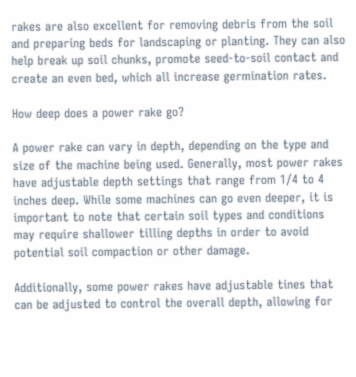rakes are also excellent for removing debris from the soil and preparing beds for landscaping or planting. They can also help break up soil chunks, promote seed-to-soil contact and create an even bed, which all increase germination rates.

How deep does a power rake go?

A power rake can vary in depth, depending on the type and size of the machine being used. Generally, most power rakes have adjustable depth settings that range from 1/4 to 4 inches deep. While some machines can go even deeper, it is important to note that certain soil types and conditions may require shallower tilling depths in order to avoid potential soil compaction or other damage.

Additionally, some power rakes have adjustable tines that can be adjusted to control the overall depth, allowing for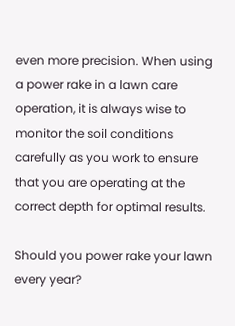even more precision. When using a power rake in a lawn care operation, it is always wise to monitor the soil conditions carefully as you work to ensure that you are operating at the correct depth for optimal results.

Should you power rake your lawn every year?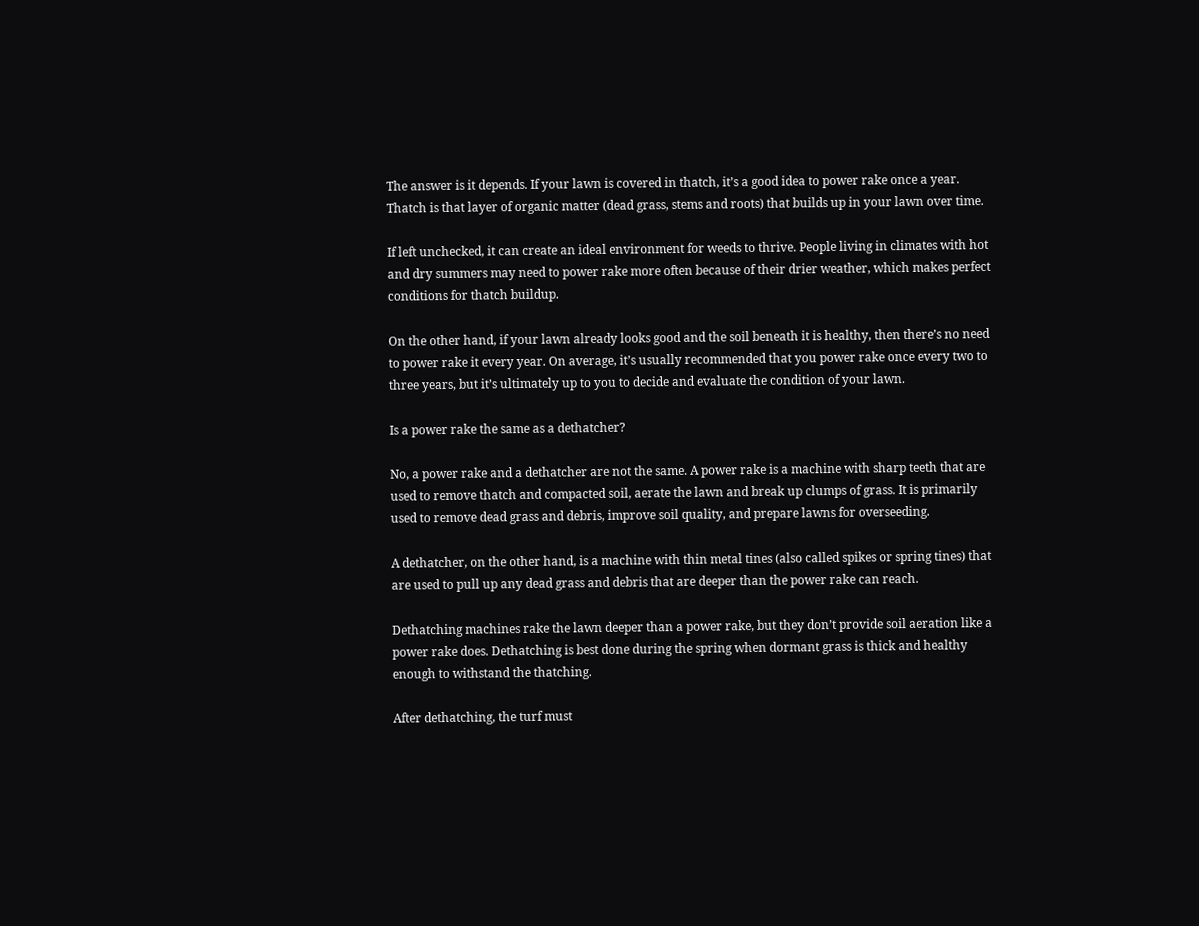The answer is it depends. If your lawn is covered in thatch, it’s a good idea to power rake once a year. Thatch is that layer of organic matter (dead grass, stems and roots) that builds up in your lawn over time.

If left unchecked, it can create an ideal environment for weeds to thrive. People living in climates with hot and dry summers may need to power rake more often because of their drier weather, which makes perfect conditions for thatch buildup.

On the other hand, if your lawn already looks good and the soil beneath it is healthy, then there’s no need to power rake it every year. On average, it’s usually recommended that you power rake once every two to three years, but it’s ultimately up to you to decide and evaluate the condition of your lawn.

Is a power rake the same as a dethatcher?

No, a power rake and a dethatcher are not the same. A power rake is a machine with sharp teeth that are used to remove thatch and compacted soil, aerate the lawn and break up clumps of grass. It is primarily used to remove dead grass and debris, improve soil quality, and prepare lawns for overseeding.

A dethatcher, on the other hand, is a machine with thin metal tines (also called spikes or spring tines) that are used to pull up any dead grass and debris that are deeper than the power rake can reach.

Dethatching machines rake the lawn deeper than a power rake, but they don’t provide soil aeration like a power rake does. Dethatching is best done during the spring when dormant grass is thick and healthy enough to withstand the thatching.

After dethatching, the turf must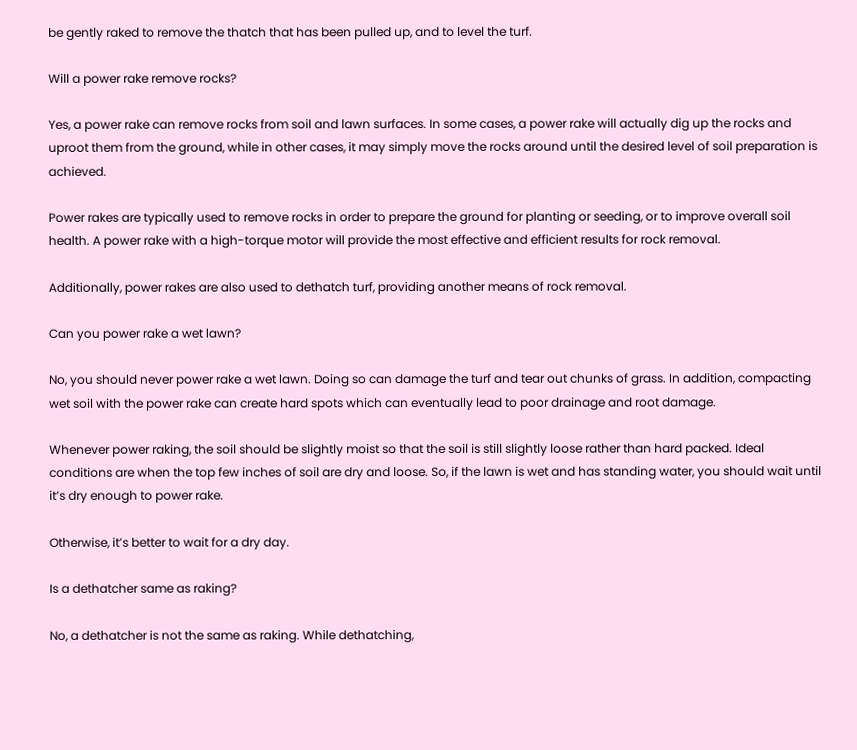be gently raked to remove the thatch that has been pulled up, and to level the turf.

Will a power rake remove rocks?

Yes, a power rake can remove rocks from soil and lawn surfaces. In some cases, a power rake will actually dig up the rocks and uproot them from the ground, while in other cases, it may simply move the rocks around until the desired level of soil preparation is achieved.

Power rakes are typically used to remove rocks in order to prepare the ground for planting or seeding, or to improve overall soil health. A power rake with a high-torque motor will provide the most effective and efficient results for rock removal.

Additionally, power rakes are also used to dethatch turf, providing another means of rock removal.

Can you power rake a wet lawn?

No, you should never power rake a wet lawn. Doing so can damage the turf and tear out chunks of grass. In addition, compacting wet soil with the power rake can create hard spots which can eventually lead to poor drainage and root damage.

Whenever power raking, the soil should be slightly moist so that the soil is still slightly loose rather than hard packed. Ideal conditions are when the top few inches of soil are dry and loose. So, if the lawn is wet and has standing water, you should wait until it’s dry enough to power rake.

Otherwise, it’s better to wait for a dry day.

Is a dethatcher same as raking?

No, a dethatcher is not the same as raking. While dethatching,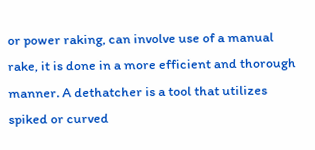or power raking, can involve use of a manual rake, it is done in a more efficient and thorough manner. A dethatcher is a tool that utilizes spiked or curved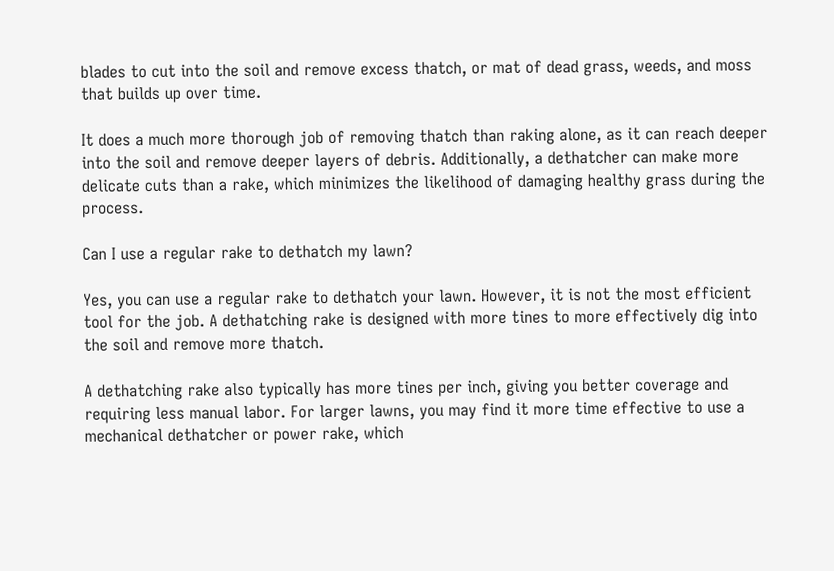blades to cut into the soil and remove excess thatch, or mat of dead grass, weeds, and moss that builds up over time.

It does a much more thorough job of removing thatch than raking alone, as it can reach deeper into the soil and remove deeper layers of debris. Additionally, a dethatcher can make more delicate cuts than a rake, which minimizes the likelihood of damaging healthy grass during the process.

Can I use a regular rake to dethatch my lawn?

Yes, you can use a regular rake to dethatch your lawn. However, it is not the most efficient tool for the job. A dethatching rake is designed with more tines to more effectively dig into the soil and remove more thatch.

A dethatching rake also typically has more tines per inch, giving you better coverage and requiring less manual labor. For larger lawns, you may find it more time effective to use a mechanical dethatcher or power rake, which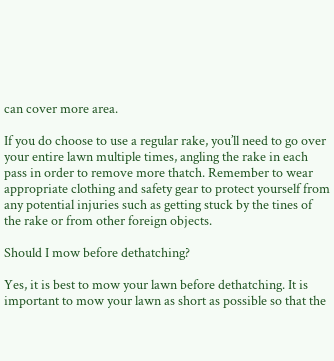can cover more area.

If you do choose to use a regular rake, you’ll need to go over your entire lawn multiple times, angling the rake in each pass in order to remove more thatch. Remember to wear appropriate clothing and safety gear to protect yourself from any potential injuries such as getting stuck by the tines of the rake or from other foreign objects.

Should I mow before dethatching?

Yes, it is best to mow your lawn before dethatching. It is important to mow your lawn as short as possible so that the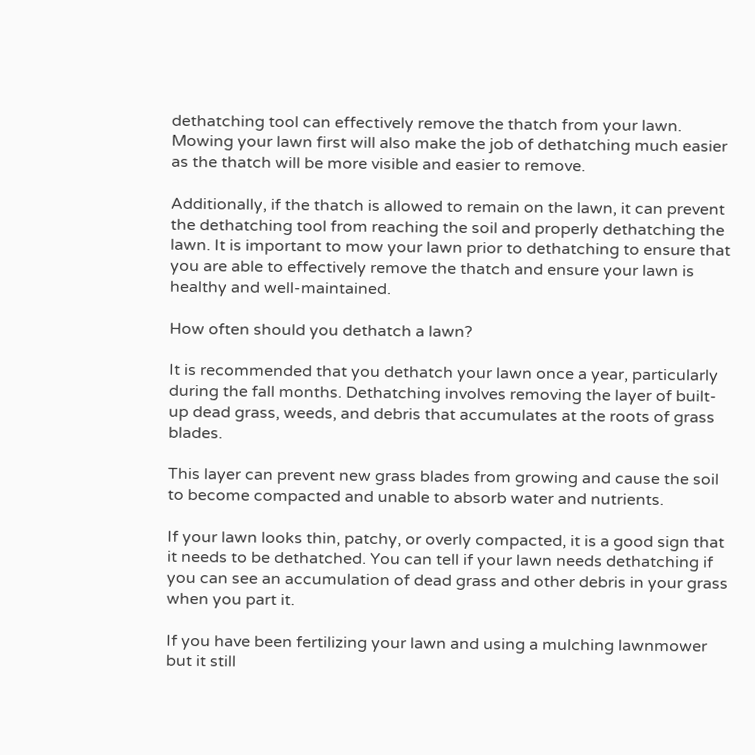dethatching tool can effectively remove the thatch from your lawn. Mowing your lawn first will also make the job of dethatching much easier as the thatch will be more visible and easier to remove.

Additionally, if the thatch is allowed to remain on the lawn, it can prevent the dethatching tool from reaching the soil and properly dethatching the lawn. It is important to mow your lawn prior to dethatching to ensure that you are able to effectively remove the thatch and ensure your lawn is healthy and well-maintained.

How often should you dethatch a lawn?

It is recommended that you dethatch your lawn once a year, particularly during the fall months. Dethatching involves removing the layer of built-up dead grass, weeds, and debris that accumulates at the roots of grass blades.

This layer can prevent new grass blades from growing and cause the soil to become compacted and unable to absorb water and nutrients.

If your lawn looks thin, patchy, or overly compacted, it is a good sign that it needs to be dethatched. You can tell if your lawn needs dethatching if you can see an accumulation of dead grass and other debris in your grass when you part it.

If you have been fertilizing your lawn and using a mulching lawnmower but it still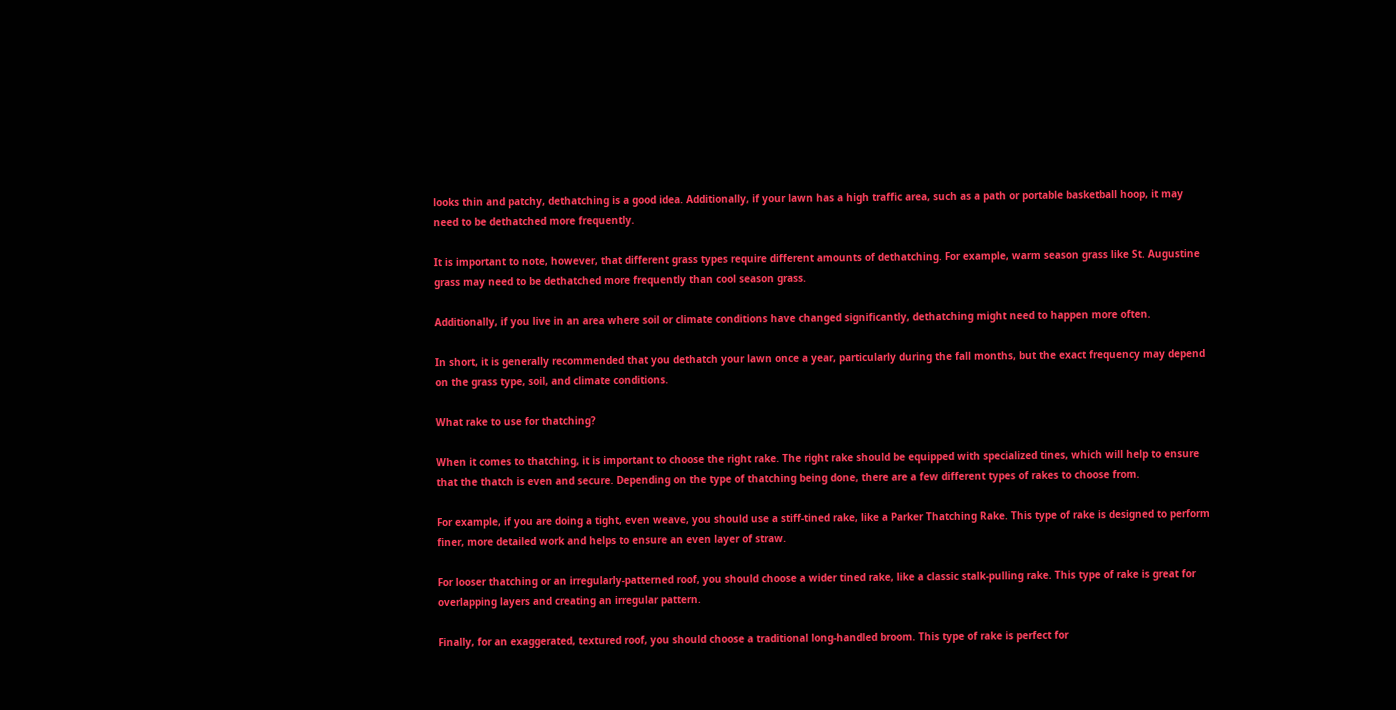looks thin and patchy, dethatching is a good idea. Additionally, if your lawn has a high traffic area, such as a path or portable basketball hoop, it may need to be dethatched more frequently.

It is important to note, however, that different grass types require different amounts of dethatching. For example, warm season grass like St. Augustine grass may need to be dethatched more frequently than cool season grass.

Additionally, if you live in an area where soil or climate conditions have changed significantly, dethatching might need to happen more often.

In short, it is generally recommended that you dethatch your lawn once a year, particularly during the fall months, but the exact frequency may depend on the grass type, soil, and climate conditions.

What rake to use for thatching?

When it comes to thatching, it is important to choose the right rake. The right rake should be equipped with specialized tines, which will help to ensure that the thatch is even and secure. Depending on the type of thatching being done, there are a few different types of rakes to choose from.

For example, if you are doing a tight, even weave, you should use a stiff-tined rake, like a Parker Thatching Rake. This type of rake is designed to perform finer, more detailed work and helps to ensure an even layer of straw.

For looser thatching or an irregularly-patterned roof, you should choose a wider tined rake, like a classic stalk-pulling rake. This type of rake is great for overlapping layers and creating an irregular pattern.

Finally, for an exaggerated, textured roof, you should choose a traditional long-handled broom. This type of rake is perfect for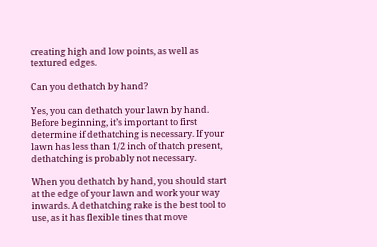creating high and low points, as well as textured edges.

Can you dethatch by hand?

Yes, you can dethatch your lawn by hand. Before beginning, it’s important to first determine if dethatching is necessary. If your lawn has less than 1/2 inch of thatch present, dethatching is probably not necessary.

When you dethatch by hand, you should start at the edge of your lawn and work your way inwards. A dethatching rake is the best tool to use, as it has flexible tines that move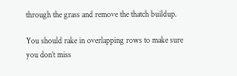through the grass and remove the thatch buildup.

You should rake in overlapping rows to make sure you don’t miss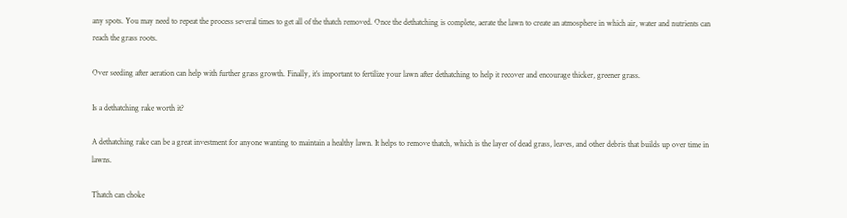any spots. You may need to repeat the process several times to get all of the thatch removed. Once the dethatching is complete, aerate the lawn to create an atmosphere in which air, water and nutrients can reach the grass roots.

Over seeding after aeration can help with further grass growth. Finally, it’s important to fertilize your lawn after dethatching to help it recover and encourage thicker, greener grass.

Is a dethatching rake worth it?

A dethatching rake can be a great investment for anyone wanting to maintain a healthy lawn. It helps to remove thatch, which is the layer of dead grass, leaves, and other debris that builds up over time in lawns.

Thatch can choke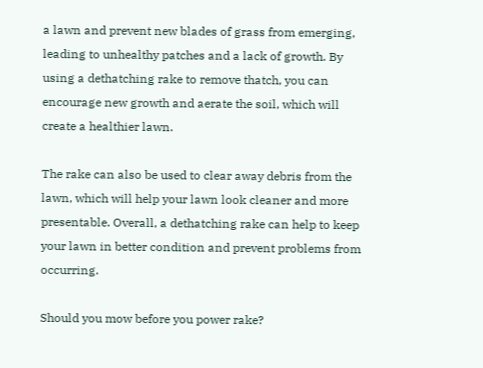a lawn and prevent new blades of grass from emerging, leading to unhealthy patches and a lack of growth. By using a dethatching rake to remove thatch, you can encourage new growth and aerate the soil, which will create a healthier lawn.

The rake can also be used to clear away debris from the lawn, which will help your lawn look cleaner and more presentable. Overall, a dethatching rake can help to keep your lawn in better condition and prevent problems from occurring.

Should you mow before you power rake?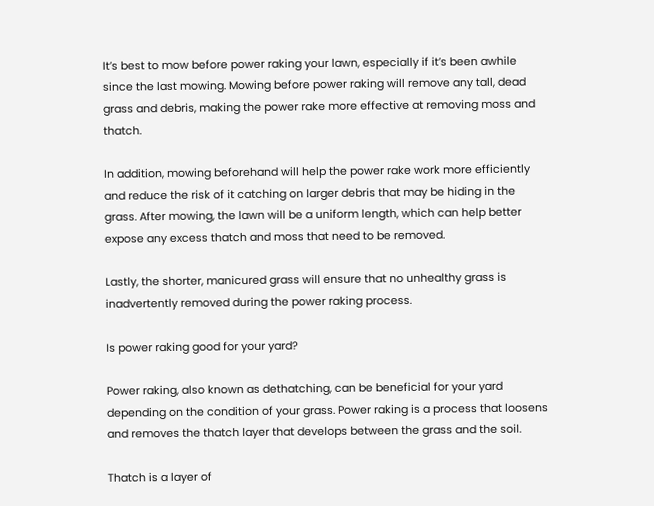It’s best to mow before power raking your lawn, especially if it’s been awhile since the last mowing. Mowing before power raking will remove any tall, dead grass and debris, making the power rake more effective at removing moss and thatch.

In addition, mowing beforehand will help the power rake work more efficiently and reduce the risk of it catching on larger debris that may be hiding in the grass. After mowing, the lawn will be a uniform length, which can help better expose any excess thatch and moss that need to be removed.

Lastly, the shorter, manicured grass will ensure that no unhealthy grass is inadvertently removed during the power raking process.

Is power raking good for your yard?

Power raking, also known as dethatching, can be beneficial for your yard depending on the condition of your grass. Power raking is a process that loosens and removes the thatch layer that develops between the grass and the soil.

Thatch is a layer of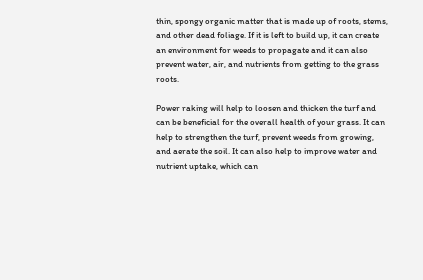thin, spongy organic matter that is made up of roots, stems, and other dead foliage. If it is left to build up, it can create an environment for weeds to propagate and it can also prevent water, air, and nutrients from getting to the grass roots.

Power raking will help to loosen and thicken the turf and can be beneficial for the overall health of your grass. It can help to strengthen the turf, prevent weeds from growing, and aerate the soil. It can also help to improve water and nutrient uptake, which can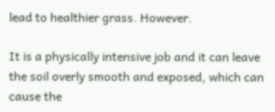lead to healthier grass. However.

It is a physically intensive job and it can leave the soil overly smooth and exposed, which can cause the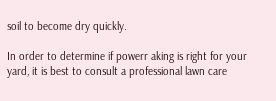soil to become dry quickly.

In order to determine if powerr aking is right for your yard, it is best to consult a professional lawn care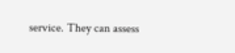service. They can assess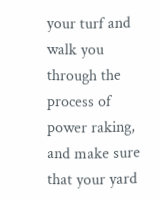your turf and walk you through the process of power raking, and make sure that your yard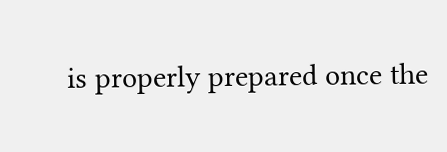is properly prepared once the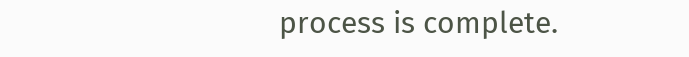process is complete.